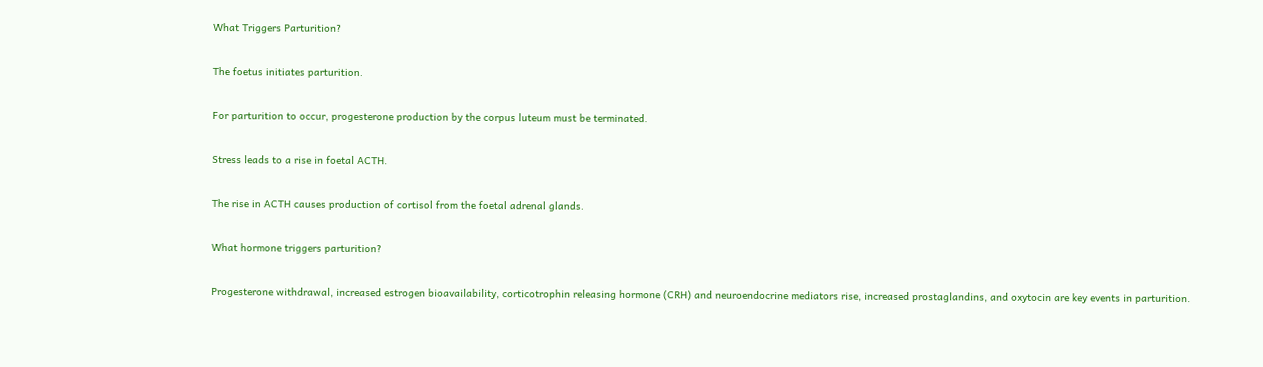What Triggers Parturition?

The foetus initiates parturition.

For parturition to occur, progesterone production by the corpus luteum must be terminated.

Stress leads to a rise in foetal ACTH.

The rise in ACTH causes production of cortisol from the foetal adrenal glands.

What hormone triggers parturition?

Progesterone withdrawal, increased estrogen bioavailability, corticotrophin releasing hormone (CRH) and neuroendocrine mediators rise, increased prostaglandins, and oxytocin are key events in parturition.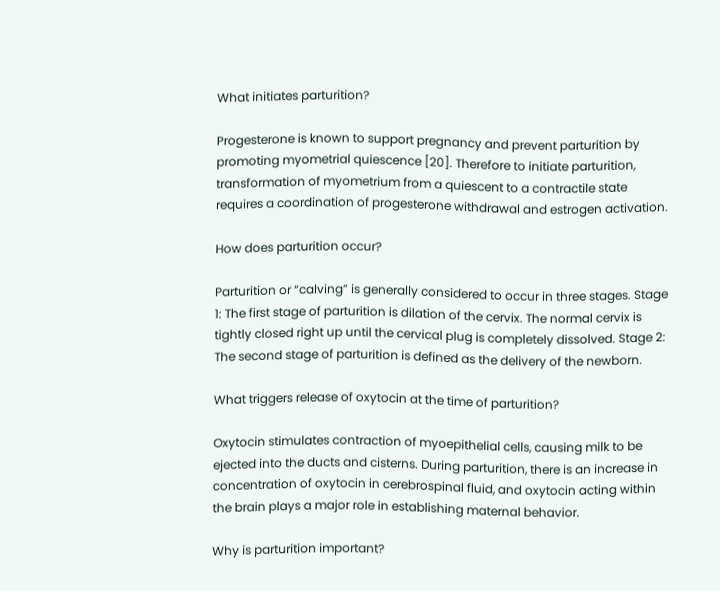What initiates parturition?

Progesterone is known to support pregnancy and prevent parturition by promoting myometrial quiescence [20]. Therefore to initiate parturition, transformation of myometrium from a quiescent to a contractile state requires a coordination of progesterone withdrawal and estrogen activation.

How does parturition occur?

Parturition or “calving” is generally considered to occur in three stages. Stage 1: The first stage of parturition is dilation of the cervix. The normal cervix is tightly closed right up until the cervical plug is completely dissolved. Stage 2: The second stage of parturition is defined as the delivery of the newborn.

What triggers release of oxytocin at the time of parturition?

Oxytocin stimulates contraction of myoepithelial cells, causing milk to be ejected into the ducts and cisterns. During parturition, there is an increase in concentration of oxytocin in cerebrospinal fluid, and oxytocin acting within the brain plays a major role in establishing maternal behavior.

Why is parturition important?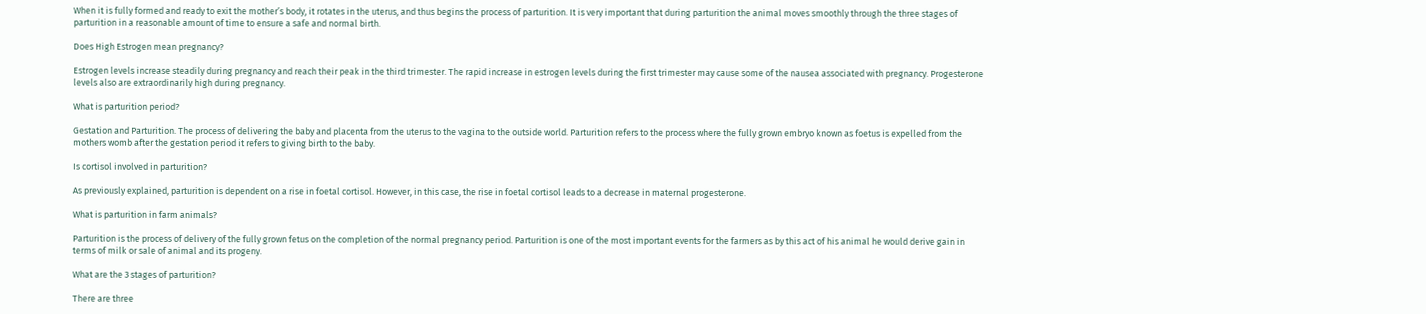When it is fully formed and ready to exit the mother’s body, it rotates in the uterus, and thus begins the process of parturition. It is very important that during parturition the animal moves smoothly through the three stages of parturition in a reasonable amount of time to ensure a safe and normal birth.

Does High Estrogen mean pregnancy?

Estrogen levels increase steadily during pregnancy and reach their peak in the third trimester. The rapid increase in estrogen levels during the first trimester may cause some of the nausea associated with pregnancy. Progesterone levels also are extraordinarily high during pregnancy.

What is parturition period?

Gestation and Parturition. The process of delivering the baby and placenta from the uterus to the vagina to the outside world. Parturition refers to the process where the fully grown embryo known as foetus is expelled from the mothers womb after the gestation period it refers to giving birth to the baby.

Is cortisol involved in parturition?

As previously explained, parturition is dependent on a rise in foetal cortisol. However, in this case, the rise in foetal cortisol leads to a decrease in maternal progesterone.

What is parturition in farm animals?

Parturition is the process of delivery of the fully grown fetus on the completion of the normal pregnancy period. Parturition is one of the most important events for the farmers as by this act of his animal he would derive gain in terms of milk or sale of animal and its progeny.

What are the 3 stages of parturition?

There are three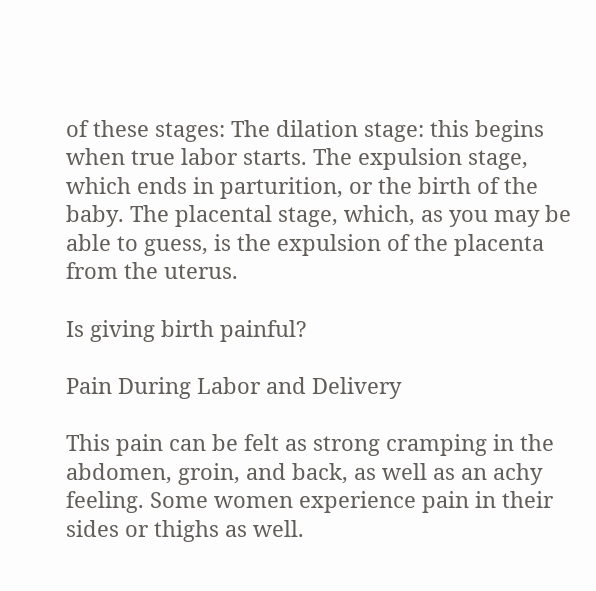of these stages: The dilation stage: this begins when true labor starts. The expulsion stage, which ends in parturition, or the birth of the baby. The placental stage, which, as you may be able to guess, is the expulsion of the placenta from the uterus.

Is giving birth painful?

Pain During Labor and Delivery

This pain can be felt as strong cramping in the abdomen, groin, and back, as well as an achy feeling. Some women experience pain in their sides or thighs as well.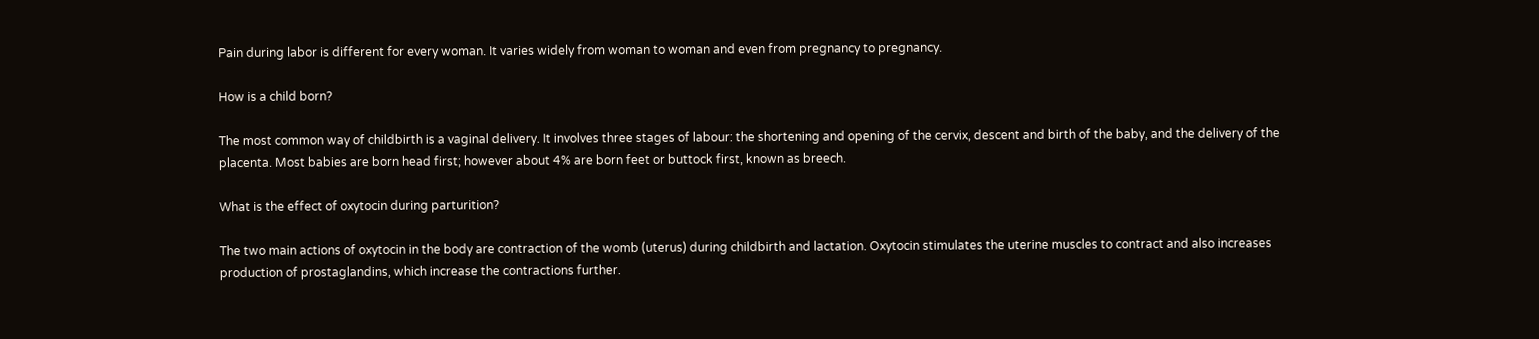Pain during labor is different for every woman. It varies widely from woman to woman and even from pregnancy to pregnancy.

How is a child born?

The most common way of childbirth is a vaginal delivery. It involves three stages of labour: the shortening and opening of the cervix, descent and birth of the baby, and the delivery of the placenta. Most babies are born head first; however about 4% are born feet or buttock first, known as breech.

What is the effect of oxytocin during parturition?

The two main actions of oxytocin in the body are contraction of the womb (uterus) during childbirth and lactation. Oxytocin stimulates the uterine muscles to contract and also increases production of prostaglandins, which increase the contractions further.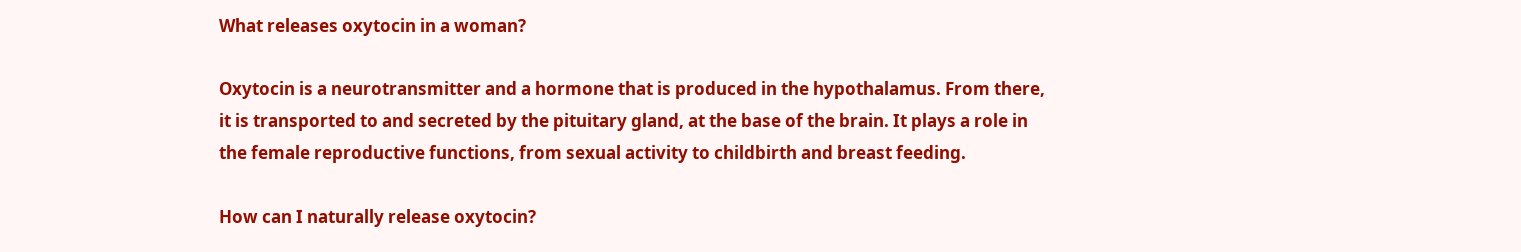What releases oxytocin in a woman?

Oxytocin is a neurotransmitter and a hormone that is produced in the hypothalamus. From there, it is transported to and secreted by the pituitary gland, at the base of the brain. It plays a role in the female reproductive functions, from sexual activity to childbirth and breast feeding.

How can I naturally release oxytocin?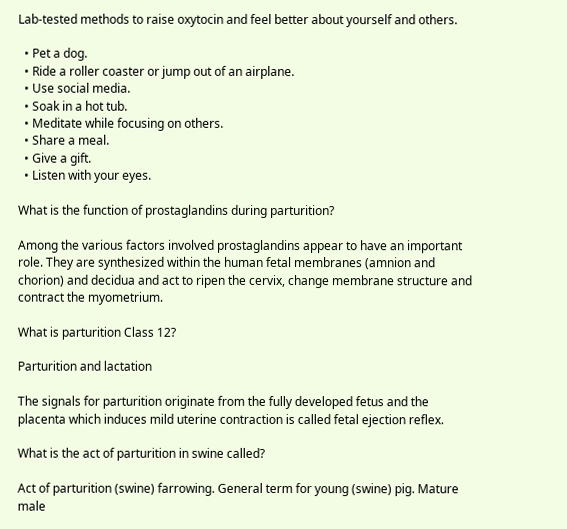Lab-tested methods to raise oxytocin and feel better about yourself and others.

  • Pet a dog.
  • Ride a roller coaster or jump out of an airplane.
  • Use social media.
  • Soak in a hot tub.
  • Meditate while focusing on others.
  • Share a meal.
  • Give a gift.
  • Listen with your eyes.

What is the function of prostaglandins during parturition?

Among the various factors involved prostaglandins appear to have an important role. They are synthesized within the human fetal membranes (amnion and chorion) and decidua and act to ripen the cervix, change membrane structure and contract the myometrium.

What is parturition Class 12?

Parturition and lactation

The signals for parturition originate from the fully developed fetus and the placenta which induces mild uterine contraction is called fetal ejection reflex.

What is the act of parturition in swine called?

Act of parturition (swine) farrowing. General term for young (swine) pig. Mature male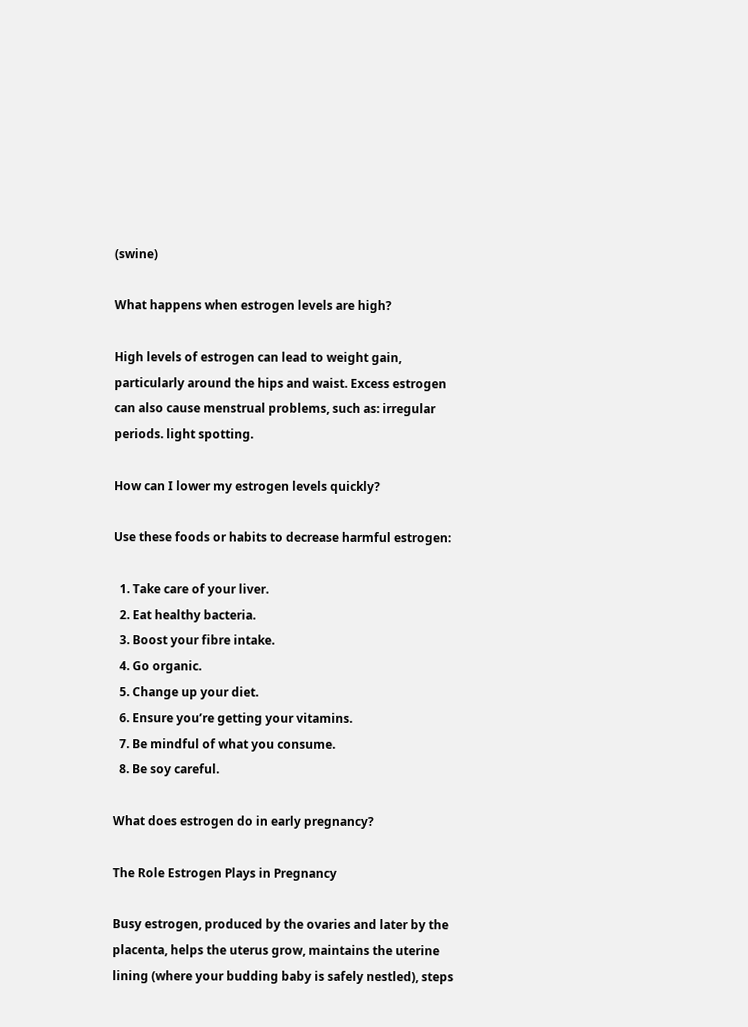(swine)

What happens when estrogen levels are high?

High levels of estrogen can lead to weight gain, particularly around the hips and waist. Excess estrogen can also cause menstrual problems, such as: irregular periods. light spotting.

How can I lower my estrogen levels quickly?

Use these foods or habits to decrease harmful estrogen:

  1. Take care of your liver.
  2. Eat healthy bacteria.
  3. Boost your fibre intake.
  4. Go organic.
  5. Change up your diet.
  6. Ensure you’re getting your vitamins.
  7. Be mindful of what you consume.
  8. Be soy careful.

What does estrogen do in early pregnancy?

The Role Estrogen Plays in Pregnancy

Busy estrogen, produced by the ovaries and later by the placenta, helps the uterus grow, maintains the uterine lining (where your budding baby is safely nestled), steps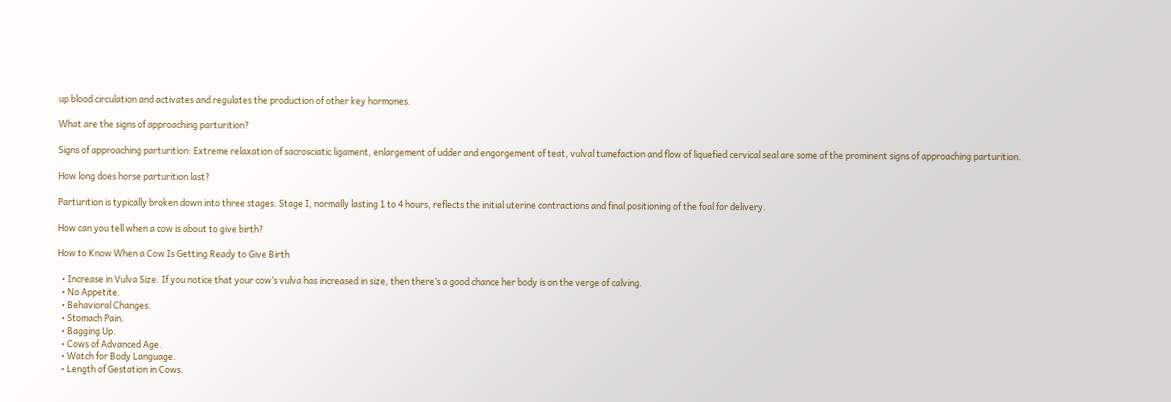up blood circulation and activates and regulates the production of other key hormones.

What are the signs of approaching parturition?

Signs of approaching parturition: Extreme relaxation of sacrosciatic ligament, enlargement of udder and engorgement of teat, vulval tumefaction and flow of liquefied cervical seal are some of the prominent signs of approaching parturition.

How long does horse parturition last?

Parturition is typically broken down into three stages. Stage I, normally lasting 1 to 4 hours, reflects the initial uterine contractions and final positioning of the foal for delivery.

How can you tell when a cow is about to give birth?

How to Know When a Cow Is Getting Ready to Give Birth

  • Increase in Vulva Size. If you notice that your cow’s vulva has increased in size, then there’s a good chance her body is on the verge of calving.
  • No Appetite.
  • Behavioral Changes.
  • Stomach Pain.
  • Bagging Up.
  • Cows of Advanced Age.
  • Watch for Body Language.
  • Length of Gestation in Cows.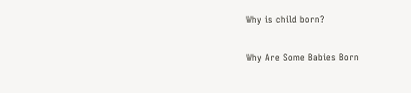Why is child born?

Why Are Some Babies Born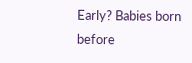Early? Babies born before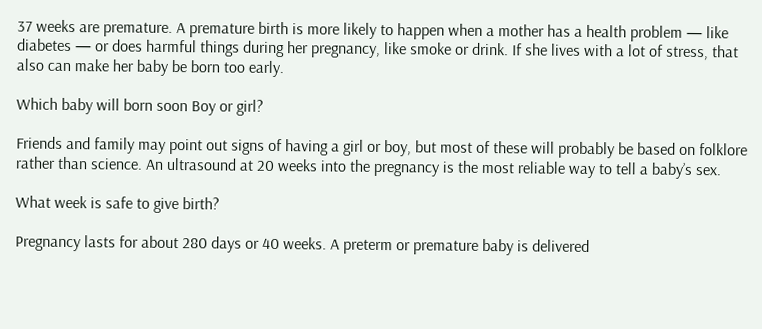37 weeks are premature. A premature birth is more likely to happen when a mother has a health problem — like diabetes — or does harmful things during her pregnancy, like smoke or drink. If she lives with a lot of stress, that also can make her baby be born too early.

Which baby will born soon Boy or girl?

Friends and family may point out signs of having a girl or boy, but most of these will probably be based on folklore rather than science. An ultrasound at 20 weeks into the pregnancy is the most reliable way to tell a baby’s sex.

What week is safe to give birth?

Pregnancy lasts for about 280 days or 40 weeks. A preterm or premature baby is delivered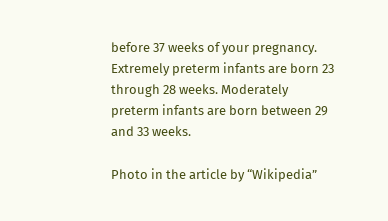before 37 weeks of your pregnancy. Extremely preterm infants are born 23 through 28 weeks. Moderately preterm infants are born between 29 and 33 weeks.

Photo in the article by “Wikipedia”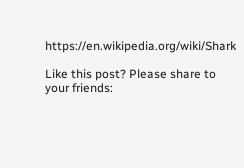https://en.wikipedia.org/wiki/Shark

Like this post? Please share to your friends: